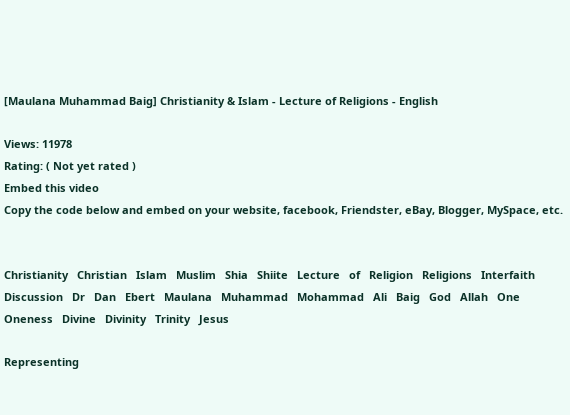[Maulana Muhammad Baig] Christianity & Islam - Lecture of Religions - English

Views: 11978
Rating: ( Not yet rated )
Embed this video
Copy the code below and embed on your website, facebook, Friendster, eBay, Blogger, MySpace, etc.


Christianity   Christian   Islam   Muslim   Shia   Shiite   Lecture   of   Religion   Religions   Interfaith   Discussion   Dr   Dan   Ebert   Maulana   Muhammad   Mohammad   Ali   Baig   God   Allah   One   Oneness   Divine   Divinity   Trinity   Jesus

Representing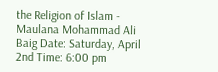the Religion of Islam - Maulana Mohammad Ali Baig Date: Saturday, April 2nd Time: 6:00 pm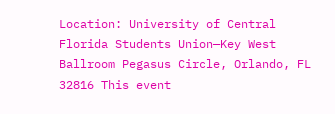Location: University of Central Florida Students Union—Key West Ballroom Pegasus Circle, Orlando, FL 32816 This event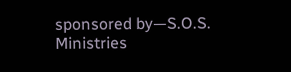sponsored by—S.O.S. Ministries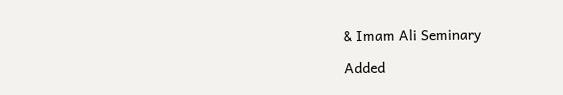& Imam Ali Seminary

Added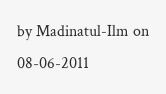by Madinatul-Ilm on 08-06-2011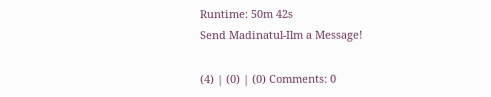Runtime: 50m 42s
Send Madinatul-Ilm a Message!

(4) | (0) | (0) Comments: 0